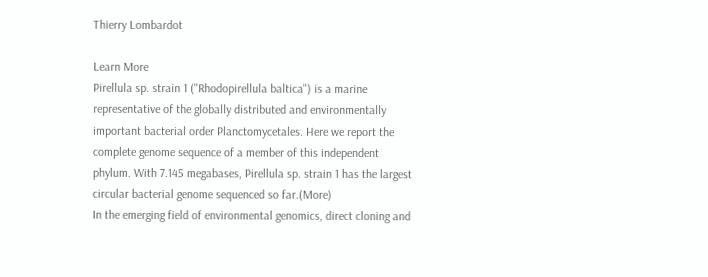Thierry Lombardot

Learn More
Pirellula sp. strain 1 ("Rhodopirellula baltica") is a marine representative of the globally distributed and environmentally important bacterial order Planctomycetales. Here we report the complete genome sequence of a member of this independent phylum. With 7.145 megabases, Pirellula sp. strain 1 has the largest circular bacterial genome sequenced so far.(More)
In the emerging field of environmental genomics, direct cloning and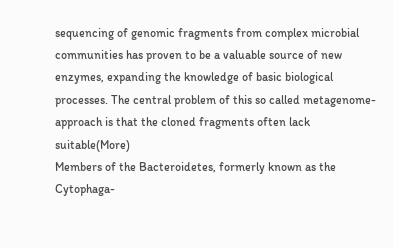sequencing of genomic fragments from complex microbial communities has proven to be a valuable source of new enzymes, expanding the knowledge of basic biological processes. The central problem of this so called metagenome-approach is that the cloned fragments often lack suitable(More)
Members of the Bacteroidetes, formerly known as the Cytophaga-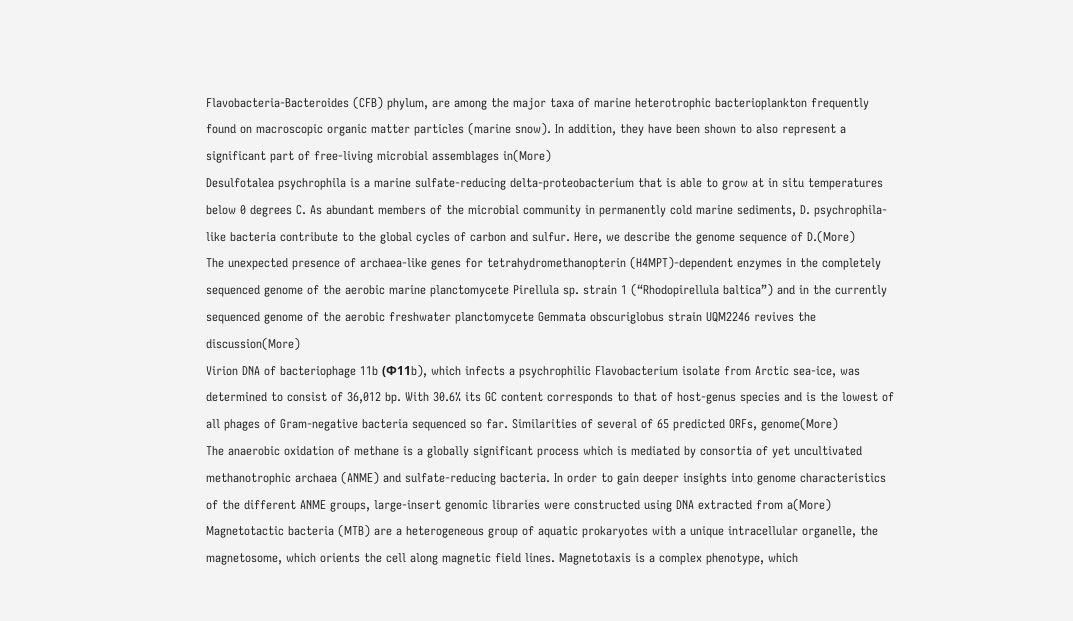Flavobacteria-Bacteroides (CFB) phylum, are among the major taxa of marine heterotrophic bacterioplankton frequently found on macroscopic organic matter particles (marine snow). In addition, they have been shown to also represent a significant part of free-living microbial assemblages in(More)
Desulfotalea psychrophila is a marine sulfate-reducing delta-proteobacterium that is able to grow at in situ temperatures below 0 degrees C. As abundant members of the microbial community in permanently cold marine sediments, D. psychrophila-like bacteria contribute to the global cycles of carbon and sulfur. Here, we describe the genome sequence of D.(More)
The unexpected presence of archaea-like genes for tetrahydromethanopterin (H4MPT)-dependent enzymes in the completely sequenced genome of the aerobic marine planctomycete Pirellula sp. strain 1 (“Rhodopirellula baltica”) and in the currently sequenced genome of the aerobic freshwater planctomycete Gemmata obscuriglobus strain UQM2246 revives the discussion(More)
Virion DNA of bacteriophage 11b (Φ11b), which infects a psychrophilic Flavobacterium isolate from Arctic sea-ice, was determined to consist of 36,012 bp. With 30.6% its GC content corresponds to that of host-genus species and is the lowest of all phages of Gram-negative bacteria sequenced so far. Similarities of several of 65 predicted ORFs, genome(More)
The anaerobic oxidation of methane is a globally significant process which is mediated by consortia of yet uncultivated methanotrophic archaea (ANME) and sulfate-reducing bacteria. In order to gain deeper insights into genome characteristics of the different ANME groups, large-insert genomic libraries were constructed using DNA extracted from a(More)
Magnetotactic bacteria (MTB) are a heterogeneous group of aquatic prokaryotes with a unique intracellular organelle, the magnetosome, which orients the cell along magnetic field lines. Magnetotaxis is a complex phenotype, which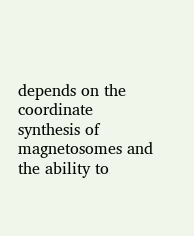depends on the coordinate synthesis of magnetosomes and the ability to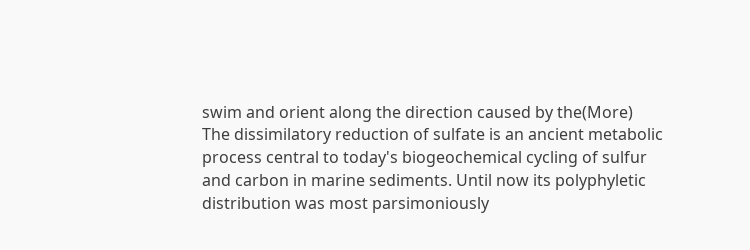swim and orient along the direction caused by the(More)
The dissimilatory reduction of sulfate is an ancient metabolic process central to today's biogeochemical cycling of sulfur and carbon in marine sediments. Until now its polyphyletic distribution was most parsimoniously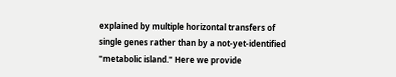explained by multiple horizontal transfers of single genes rather than by a not-yet-identified "metabolic island." Here we provide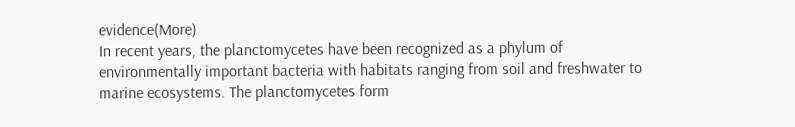evidence(More)
In recent years, the planctomycetes have been recognized as a phylum of environmentally important bacteria with habitats ranging from soil and freshwater to marine ecosystems. The planctomycetes form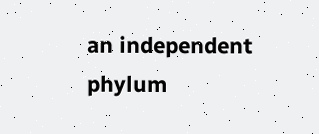an independent phylum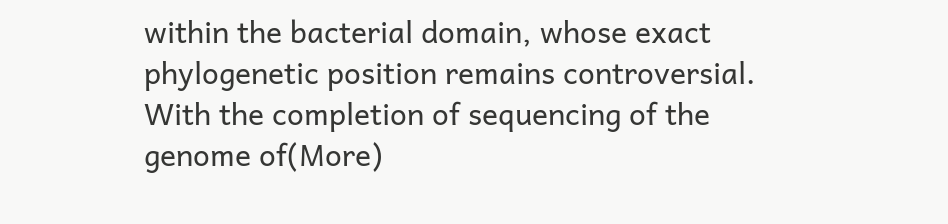within the bacterial domain, whose exact phylogenetic position remains controversial. With the completion of sequencing of the genome of(More)